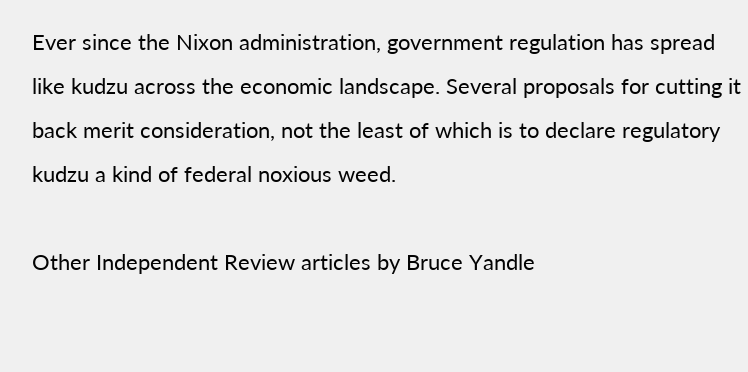Ever since the Nixon administration, government regulation has spread like kudzu across the economic landscape. Several proposals for cutting it back merit consideration, not the least of which is to declare regulatory kudzu a kind of federal noxious weed.

Other Independent Review articles by Bruce Yandle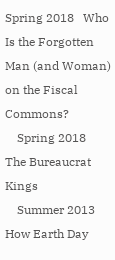Spring 2018   Who Is the Forgotten Man (and Woman) on the Fiscal Commons?
    Spring 2018   The Bureaucrat Kings
    Summer 2013   How Earth Day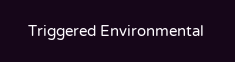Triggered Environmental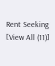Rent Seeking
[View All (11)]